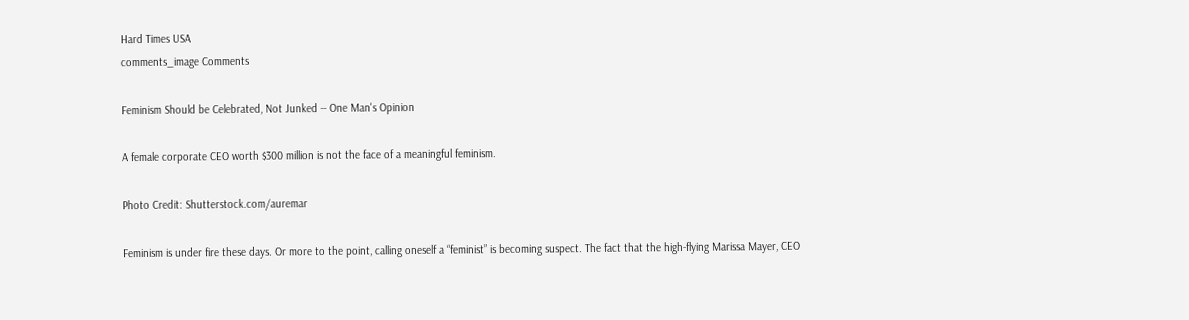Hard Times USA
comments_image Comments

Feminism Should be Celebrated, Not Junked -- One Man's Opinion

A female corporate CEO worth $300 million is not the face of a meaningful feminism.

Photo Credit: Shutterstock.com/auremar

Feminism is under fire these days. Or more to the point, calling oneself a “feminist” is becoming suspect. The fact that the high-flying Marissa Mayer, CEO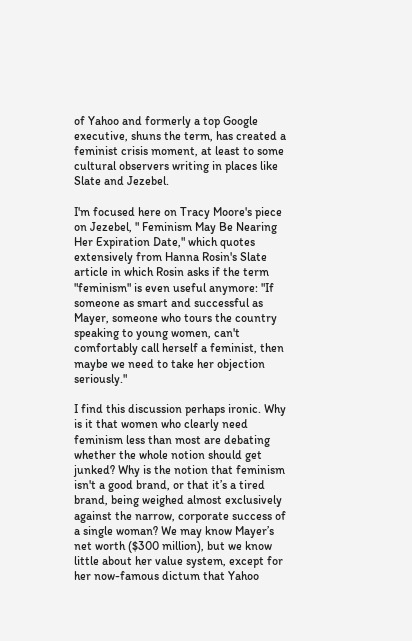of Yahoo and formerly a top Google executive, shuns the term, has created a feminist crisis moment, at least to some cultural observers writing in places like Slate and Jezebel.

I'm focused here on Tracy Moore's piece on Jezebel, " Feminism May Be Nearing Her Expiration Date," which quotes extensively from Hanna Rosin's Slate article in which Rosin asks if the term "feminism" is even useful anymore: "If someone as smart and successful as Mayer, someone who tours the country speaking to young women, can't comfortably call herself a feminist, then maybe we need to take her objection seriously."

I find this discussion perhaps ironic. Why is it that women who clearly need feminism less than most are debating whether the whole notion should get junked? Why is the notion that feminism isn't a good brand, or that it’s a tired brand, being weighed almost exclusively against the narrow, corporate success of a single woman? We may know Mayer’s net worth ($300 million), but we know little about her value system, except for her now-famous dictum that Yahoo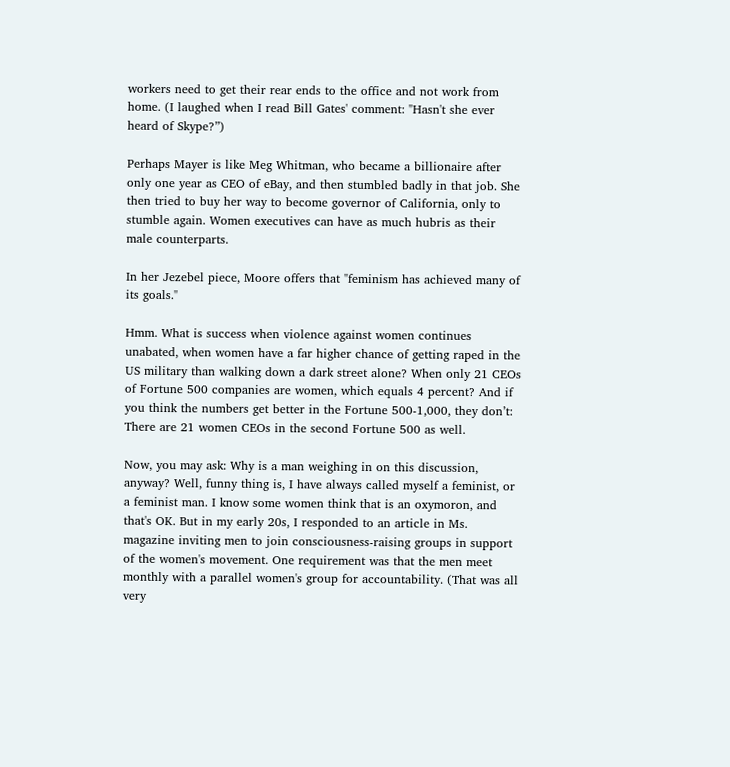workers need to get their rear ends to the office and not work from home. (I laughed when I read Bill Gates' comment: "Hasn't she ever heard of Skype?”)

Perhaps Mayer is like Meg Whitman, who became a billionaire after only one year as CEO of eBay, and then stumbled badly in that job. She then tried to buy her way to become governor of California, only to stumble again. Women executives can have as much hubris as their male counterparts.

In her Jezebel piece, Moore offers that "feminism has achieved many of its goals."

Hmm. What is success when violence against women continues unabated, when women have a far higher chance of getting raped in the US military than walking down a dark street alone? When only 21 CEOs of Fortune 500 companies are women, which equals 4 percent? And if you think the numbers get better in the Fortune 500-1,000, they don’t: There are 21 women CEOs in the second Fortune 500 as well.

Now, you may ask: Why is a man weighing in on this discussion, anyway? Well, funny thing is, I have always called myself a feminist, or a feminist man. I know some women think that is an oxymoron, and that's OK. But in my early 20s, I responded to an article in Ms. magazine inviting men to join consciousness-raising groups in support of the women's movement. One requirement was that the men meet monthly with a parallel women's group for accountability. (That was all very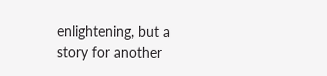enlightening, but a story for another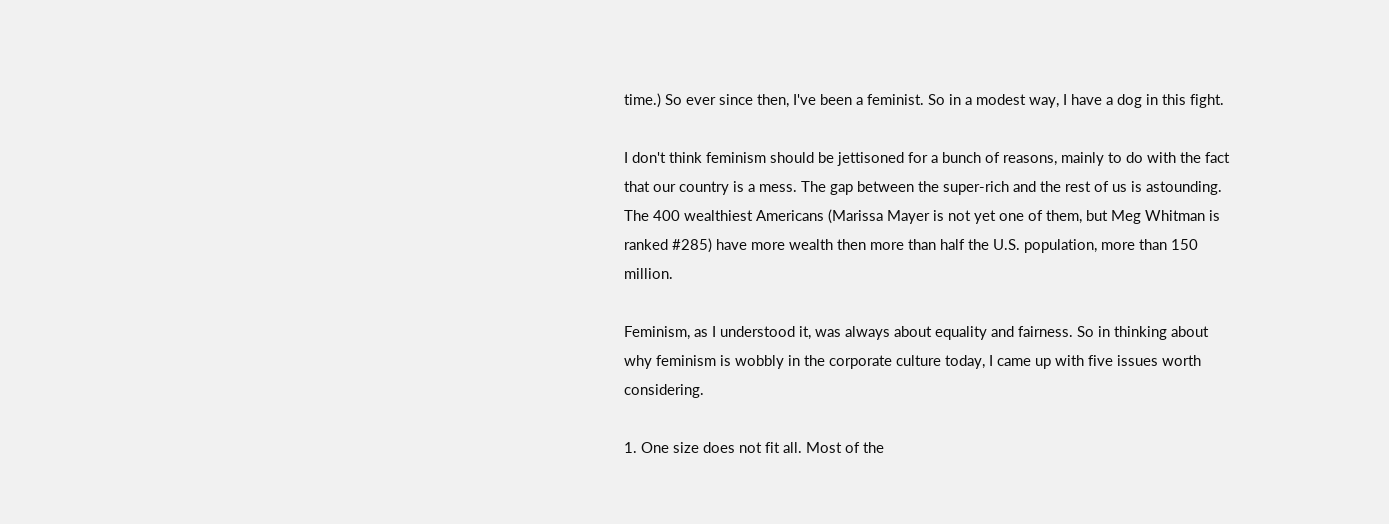time.) So ever since then, I've been a feminist. So in a modest way, I have a dog in this fight.

I don't think feminism should be jettisoned for a bunch of reasons, mainly to do with the fact that our country is a mess. The gap between the super-rich and the rest of us is astounding. The 400 wealthiest Americans (Marissa Mayer is not yet one of them, but Meg Whitman is ranked #285) have more wealth then more than half the U.S. population, more than 150 million.

Feminism, as I understood it, was always about equality and fairness. So in thinking about why feminism is wobbly in the corporate culture today, I came up with five issues worth considering.

1. One size does not fit all. Most of the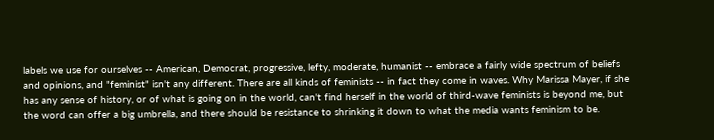labels we use for ourselves -- American, Democrat, progressive, lefty, moderate, humanist -- embrace a fairly wide spectrum of beliefs and opinions, and "feminist" isn't any different. There are all kinds of feminists -- in fact they come in waves. Why Marissa Mayer, if she has any sense of history, or of what is going on in the world, can't find herself in the world of third-wave feminists is beyond me, but the word can offer a big umbrella, and there should be resistance to shrinking it down to what the media wants feminism to be.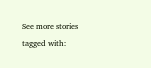See more stories tagged with: